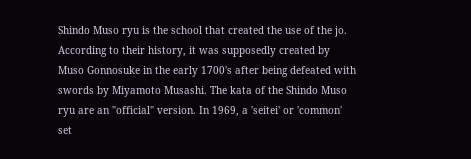Shindo Muso ryu is the school that created the use of the jo. According to their history, it was supposedly created by Muso Gonnosuke in the early 1700's after being defeated with swords by Miyamoto Musashi. The kata of the Shindo Muso ryu are an "official" version. In 1969, a 'seitei' or 'common' set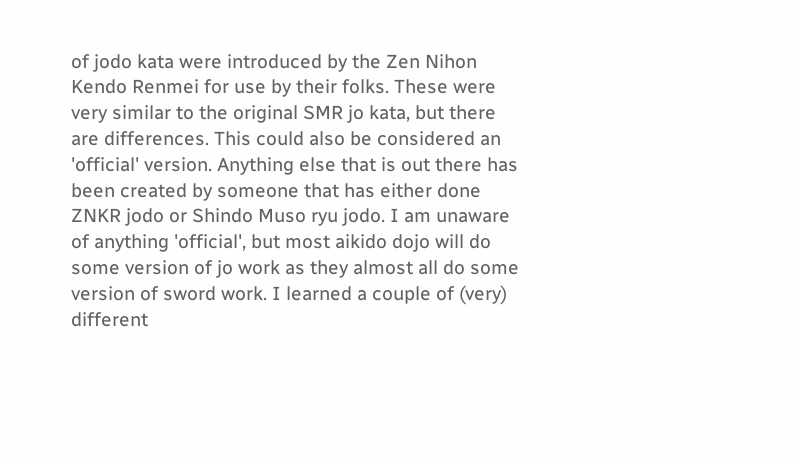of jodo kata were introduced by the Zen Nihon Kendo Renmei for use by their folks. These were very similar to the original SMR jo kata, but there are differences. This could also be considered an 'official' version. Anything else that is out there has been created by someone that has either done ZNKR jodo or Shindo Muso ryu jodo. I am unaware of anything 'official', but most aikido dojo will do some version of jo work as they almost all do some version of sword work. I learned a couple of (very) different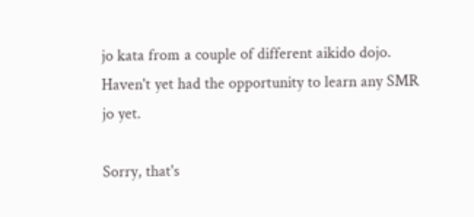jo kata from a couple of different aikido dojo. Haven't yet had the opportunity to learn any SMR jo yet.

Sorry, that's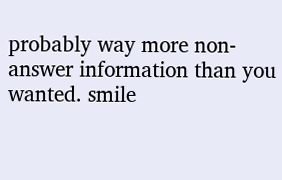probably way more non-answer information than you wanted. smile